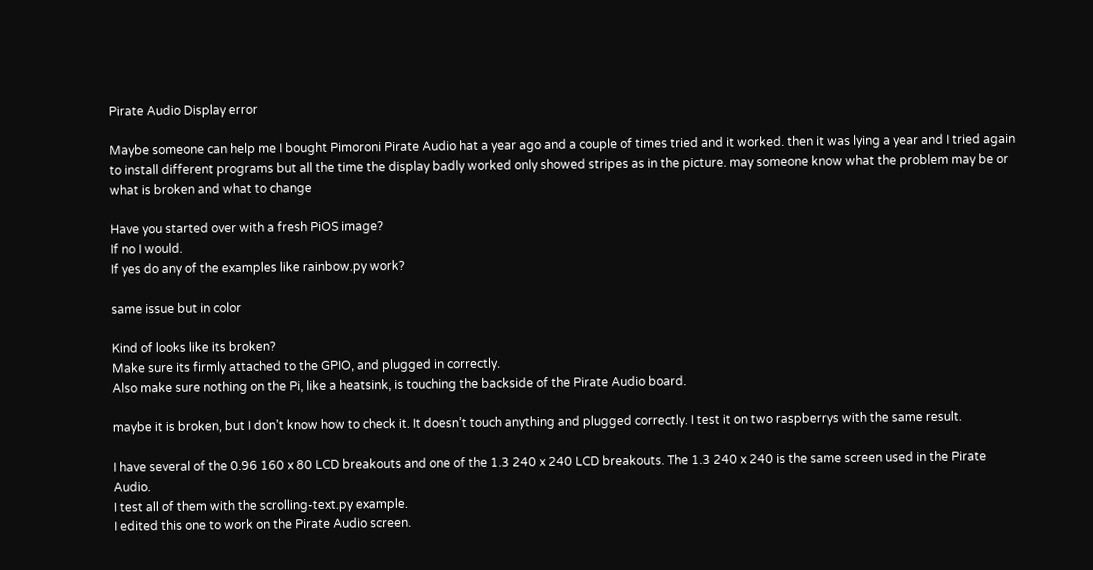Pirate Audio Display error

Maybe someone can help me I bought Pimoroni Pirate Audio hat a year ago and a couple of times tried and it worked. then it was lying a year and I tried again to install different programs but all the time the display badly worked only showed stripes as in the picture. may someone know what the problem may be or what is broken and what to change

Have you started over with a fresh PiOS image?
If no I would.
If yes do any of the examples like rainbow.py work?

same issue but in color

Kind of looks like its broken?
Make sure its firmly attached to the GPIO, and plugged in correctly.
Also make sure nothing on the Pi, like a heatsink, is touching the backside of the Pirate Audio board.

maybe it is broken, but I don’t know how to check it. It doesn’t touch anything and plugged correctly. I test it on two raspberrys with the same result.

I have several of the 0.96 160 x 80 LCD breakouts and one of the 1.3 240 x 240 LCD breakouts. The 1.3 240 x 240 is the same screen used in the Pirate Audio.
I test all of them with the scrolling-text.py example.
I edited this one to work on the Pirate Audio screen.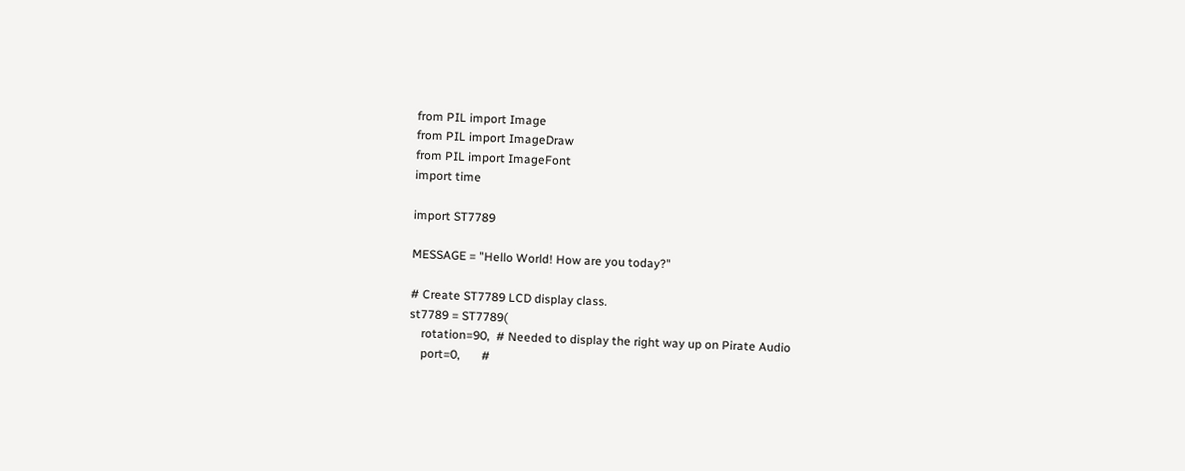from PIL import Image
from PIL import ImageDraw
from PIL import ImageFont
import time

import ST7789

MESSAGE = "Hello World! How are you today?"

# Create ST7789 LCD display class.
st7789 = ST7789(
    rotation=90,  # Needed to display the right way up on Pirate Audio
    port=0,       #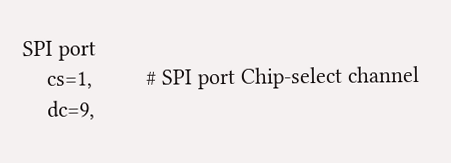SPI port
    cs=1,         # SPI port Chip-select channel
    dc=9,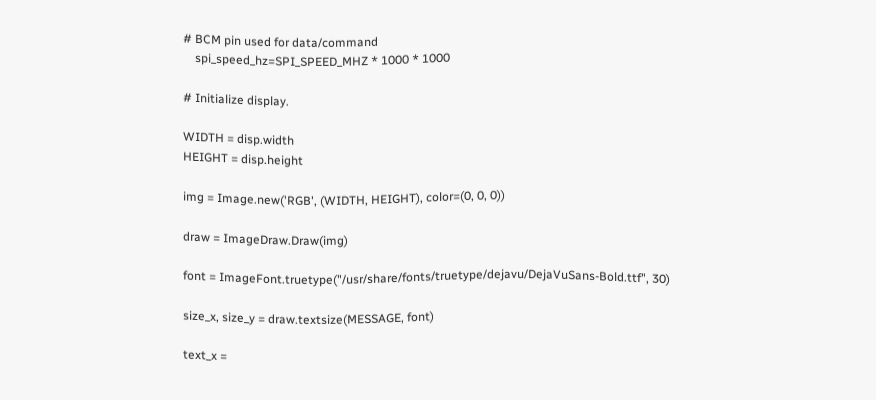# BCM pin used for data/command
    spi_speed_hz=SPI_SPEED_MHZ * 1000 * 1000

# Initialize display.

WIDTH = disp.width
HEIGHT = disp.height

img = Image.new('RGB', (WIDTH, HEIGHT), color=(0, 0, 0))

draw = ImageDraw.Draw(img)

font = ImageFont.truetype("/usr/share/fonts/truetype/dejavu/DejaVuSans-Bold.ttf", 30)

size_x, size_y = draw.textsize(MESSAGE, font)

text_x =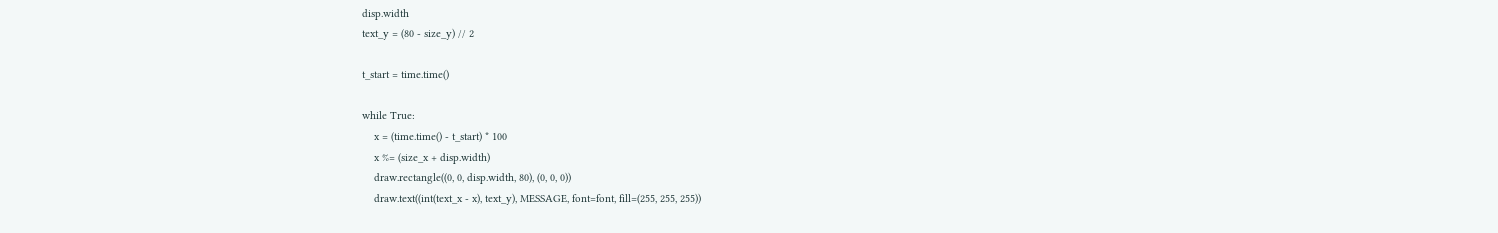disp.width
text_y = (80 - size_y) // 2

t_start = time.time()

while True:
    x = (time.time() - t_start) * 100
    x %= (size_x + disp.width)
    draw.rectangle((0, 0, disp.width, 80), (0, 0, 0))
    draw.text((int(text_x - x), text_y), MESSAGE, font=font, fill=(255, 255, 255))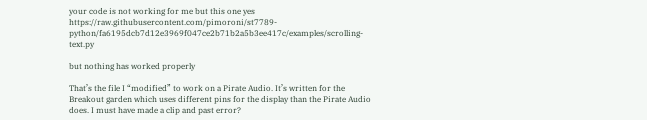your code is not working for me but this one yes https://raw.githubusercontent.com/pimoroni/st7789-python/fa6195dcb7d12e3969f047ce2b71b2a5b3ee417c/examples/scrolling-text.py

but nothing has worked properly

That’s the file I “modified” to work on a Pirate Audio. It’s written for the Breakout garden which uses different pins for the display than the Pirate Audio does. I must have made a clip and past error?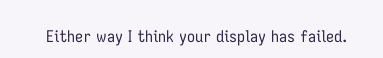Either way I think your display has failed.